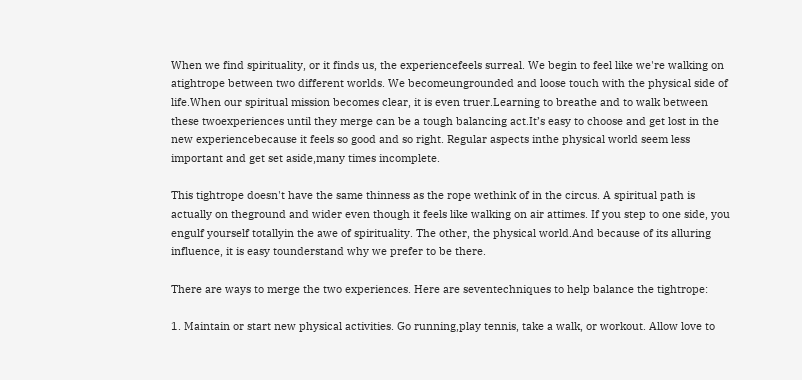When we find spirituality, or it finds us, the experiencefeels surreal. We begin to feel like we're walking on atightrope between two different worlds. We becomeungrounded and loose touch with the physical side of life.When our spiritual mission becomes clear, it is even truer.Learning to breathe and to walk between these twoexperiences until they merge can be a tough balancing act.It’s easy to choose and get lost in the new experiencebecause it feels so good and so right. Regular aspects inthe physical world seem less important and get set aside,many times incomplete.

This tightrope doesn't have the same thinness as the rope wethink of in the circus. A spiritual path is actually on theground and wider even though it feels like walking on air attimes. If you step to one side, you engulf yourself totallyin the awe of spirituality. The other, the physical world.And because of its alluring influence, it is easy tounderstand why we prefer to be there.

There are ways to merge the two experiences. Here are seventechniques to help balance the tightrope:

1. Maintain or start new physical activities. Go running,play tennis, take a walk, or workout. Allow love to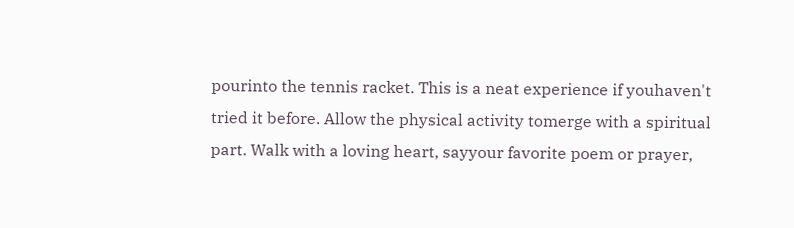pourinto the tennis racket. This is a neat experience if youhaven't tried it before. Allow the physical activity tomerge with a spiritual part. Walk with a loving heart, sayyour favorite poem or prayer,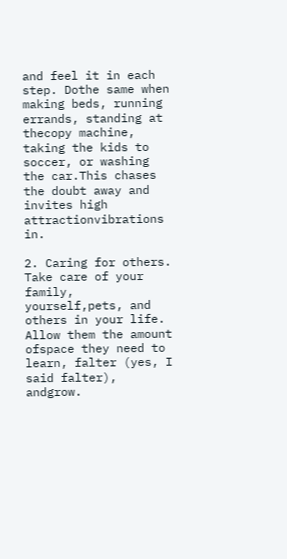and feel it in each step. Dothe same when making beds, running errands, standing at thecopy machine, taking the kids to soccer, or washing the car.This chases the doubt away and invites high attractionvibrations in.

2. Caring for others. Take care of your family, yourself,pets, and others in your life. Allow them the amount ofspace they need to learn, falter (yes, I said falter), andgrow.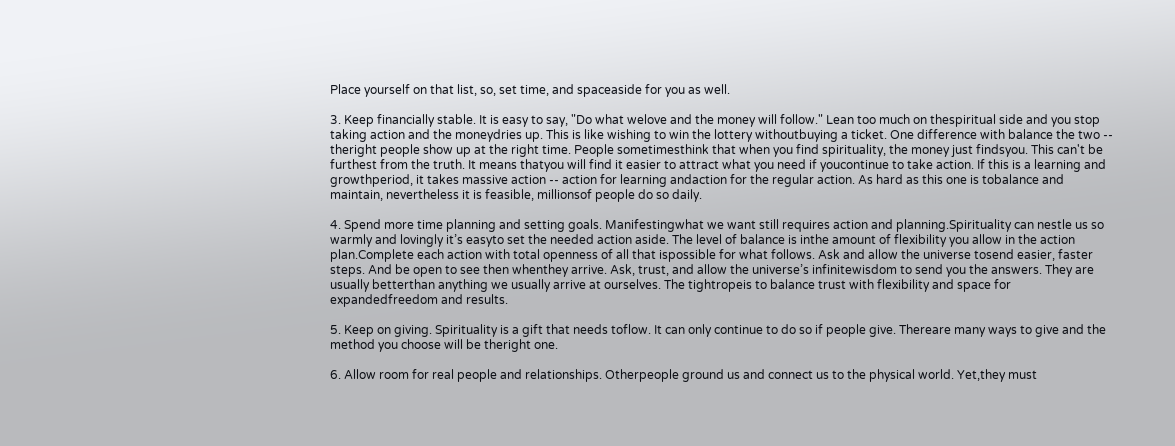Place yourself on that list, so, set time, and spaceaside for you as well.

3. Keep financially stable. It is easy to say, "Do what welove and the money will follow." Lean too much on thespiritual side and you stop taking action and the moneydries up. This is like wishing to win the lottery withoutbuying a ticket. One difference with balance the two -- theright people show up at the right time. People sometimesthink that when you find spirituality, the money just findsyou. This can't be furthest from the truth. It means thatyou will find it easier to attract what you need if youcontinue to take action. If this is a learning and growthperiod, it takes massive action -- action for learning andaction for the regular action. As hard as this one is tobalance and maintain, nevertheless it is feasible, millionsof people do so daily.

4. Spend more time planning and setting goals. Manifestingwhat we want still requires action and planning.Spirituality can nestle us so warmly and lovingly it’s easyto set the needed action aside. The level of balance is inthe amount of flexibility you allow in the action plan.Complete each action with total openness of all that ispossible for what follows. Ask and allow the universe tosend easier, faster steps. And be open to see then whenthey arrive. Ask, trust, and allow the universe’s infinitewisdom to send you the answers. They are usually betterthan anything we usually arrive at ourselves. The tightropeis to balance trust with flexibility and space for expandedfreedom and results.

5. Keep on giving. Spirituality is a gift that needs toflow. It can only continue to do so if people give. Thereare many ways to give and the method you choose will be theright one.

6. Allow room for real people and relationships. Otherpeople ground us and connect us to the physical world. Yet,they must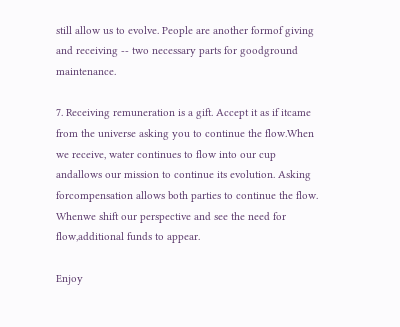still allow us to evolve. People are another formof giving and receiving -- two necessary parts for goodground maintenance.

7. Receiving remuneration is a gift. Accept it as if itcame from the universe asking you to continue the flow.When we receive, water continues to flow into our cup andallows our mission to continue its evolution. Asking forcompensation allows both parties to continue the flow. Whenwe shift our perspective and see the need for flow,additional funds to appear.

Enjoy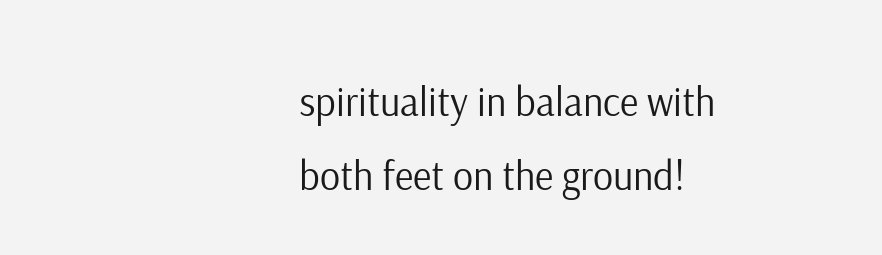spirituality in balance with both feet on the ground!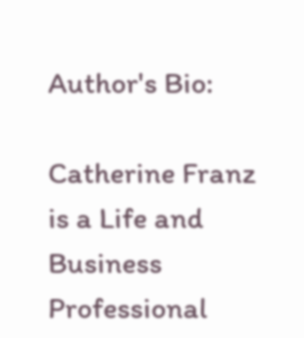Author's Bio:

Catherine Franz is a Life and Business Professional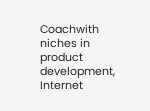Coachwith niches in product development, Internet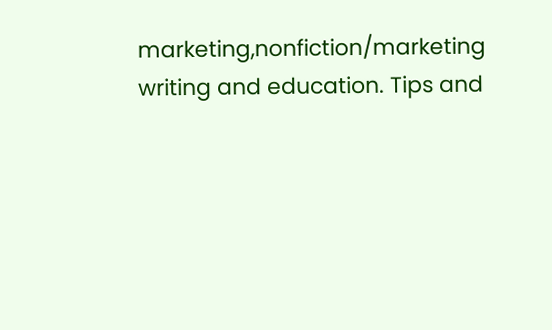marketing,nonfiction/marketing writing and education. Tips and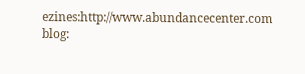ezines:http://www.abundancecenter.com
blog: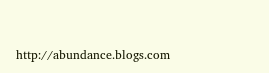http://abundance.blogs.com